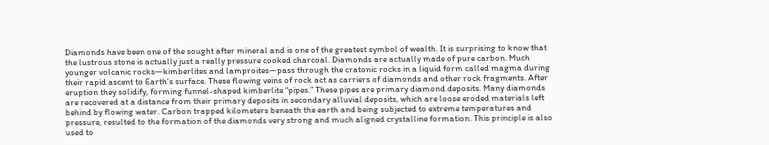Diamonds have been one of the sought after mineral and is one of the greatest symbol of wealth. It is surprising to know that the lustrous stone is actually just a really pressure cooked charcoal. Diamonds are actually made of pure carbon. Much younger volcanic rocks—kimberlites and lamproites—pass through the cratonic rocks in a liquid form called magma during their rapid ascent to Earth’s surface. These flowing veins of rock act as carriers of diamonds and other rock fragments. After eruption they solidify, forming funnel-shaped kimberlite “pipes.” These pipes are primary diamond deposits. Many diamonds are recovered at a distance from their primary deposits in secondary alluvial deposits, which are loose eroded materials left behind by flowing water. Carbon trapped kilometers beneath the earth and being subjected to extreme temperatures and pressure, resulted to the formation of the diamonds very strong and much aligned crystalline formation. This principle is also used to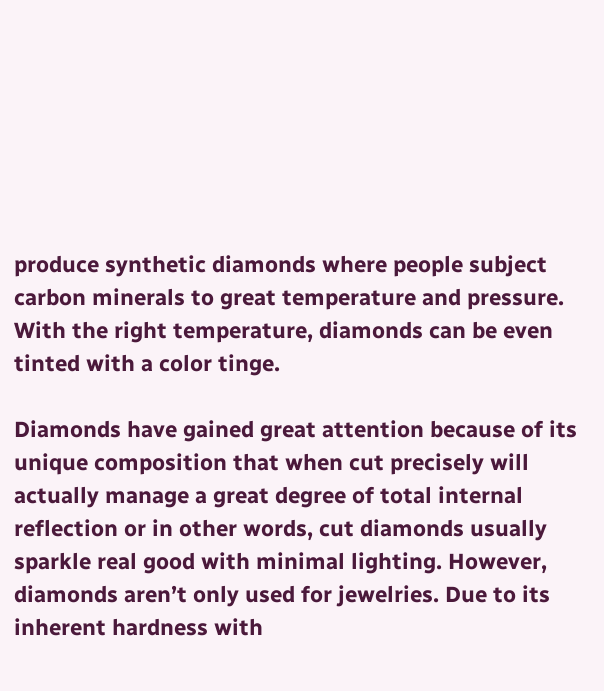produce synthetic diamonds where people subject carbon minerals to great temperature and pressure. With the right temperature, diamonds can be even tinted with a color tinge.

Diamonds have gained great attention because of its unique composition that when cut precisely will actually manage a great degree of total internal reflection or in other words, cut diamonds usually sparkle real good with minimal lighting. However, diamonds aren’t only used for jewelries. Due to its inherent hardness with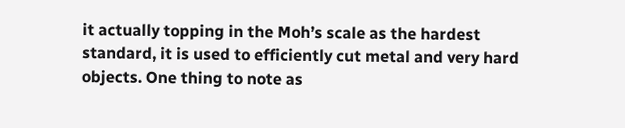it actually topping in the Moh’s scale as the hardest standard, it is used to efficiently cut metal and very hard objects. One thing to note as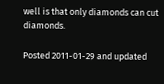well is that only diamonds can cut diamonds.

Posted 2011-01-29 and updated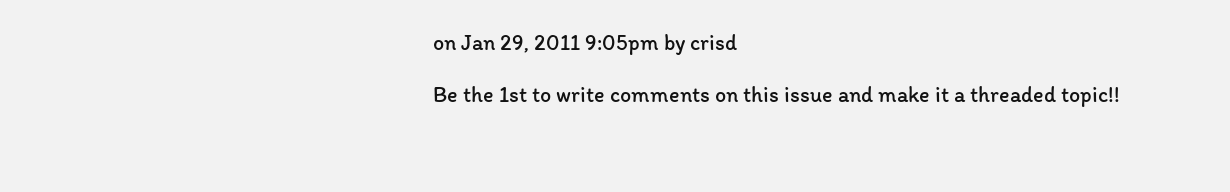on Jan 29, 2011 9:05pm by crisd

Be the 1st to write comments on this issue and make it a threaded topic!!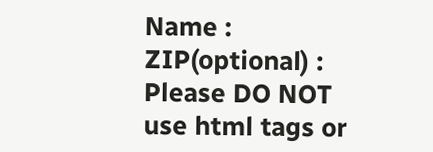Name : ZIP(optional) :
Please DO NOT use html tags or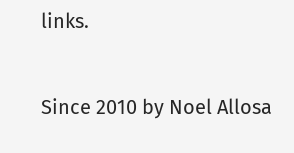links.


Since 2010 by Noel Allosa